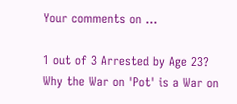Your comments on ...

1 out of 3 Arrested by Age 23? Why the War on 'Pot' is a War on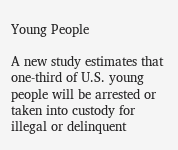Young People

A new study estimates that one-third of U.S. young people will be arrested or taken into custody for illegal or delinquent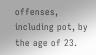offenses, including pot, by the age of 23.